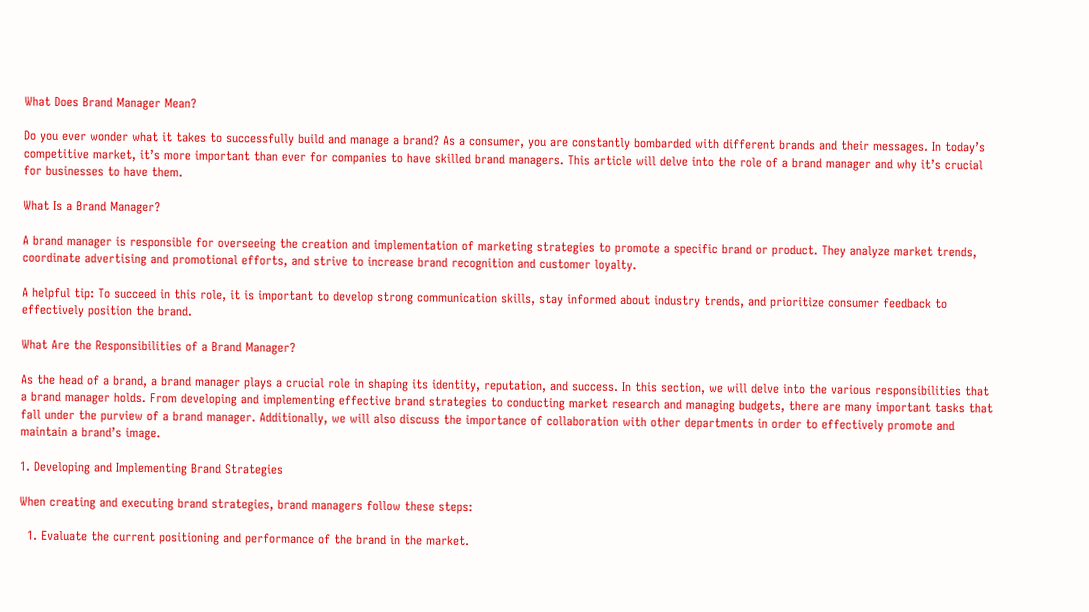What Does Brand Manager Mean?

Do you ever wonder what it takes to successfully build and manage a brand? As a consumer, you are constantly bombarded with different brands and their messages. In today’s competitive market, it’s more important than ever for companies to have skilled brand managers. This article will delve into the role of a brand manager and why it’s crucial for businesses to have them.

What Is a Brand Manager?

A brand manager is responsible for overseeing the creation and implementation of marketing strategies to promote a specific brand or product. They analyze market trends, coordinate advertising and promotional efforts, and strive to increase brand recognition and customer loyalty.

A helpful tip: To succeed in this role, it is important to develop strong communication skills, stay informed about industry trends, and prioritize consumer feedback to effectively position the brand.

What Are the Responsibilities of a Brand Manager?

As the head of a brand, a brand manager plays a crucial role in shaping its identity, reputation, and success. In this section, we will delve into the various responsibilities that a brand manager holds. From developing and implementing effective brand strategies to conducting market research and managing budgets, there are many important tasks that fall under the purview of a brand manager. Additionally, we will also discuss the importance of collaboration with other departments in order to effectively promote and maintain a brand’s image.

1. Developing and Implementing Brand Strategies

When creating and executing brand strategies, brand managers follow these steps:

  1. Evaluate the current positioning and performance of the brand in the market.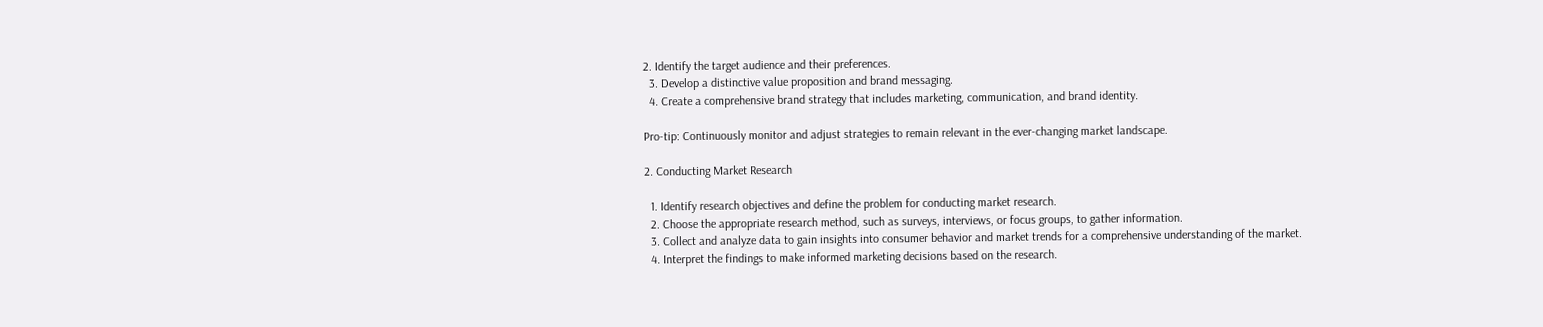2. Identify the target audience and their preferences.
  3. Develop a distinctive value proposition and brand messaging.
  4. Create a comprehensive brand strategy that includes marketing, communication, and brand identity.

Pro-tip: Continuously monitor and adjust strategies to remain relevant in the ever-changing market landscape.

2. Conducting Market Research

  1. Identify research objectives and define the problem for conducting market research.
  2. Choose the appropriate research method, such as surveys, interviews, or focus groups, to gather information.
  3. Collect and analyze data to gain insights into consumer behavior and market trends for a comprehensive understanding of the market.
  4. Interpret the findings to make informed marketing decisions based on the research.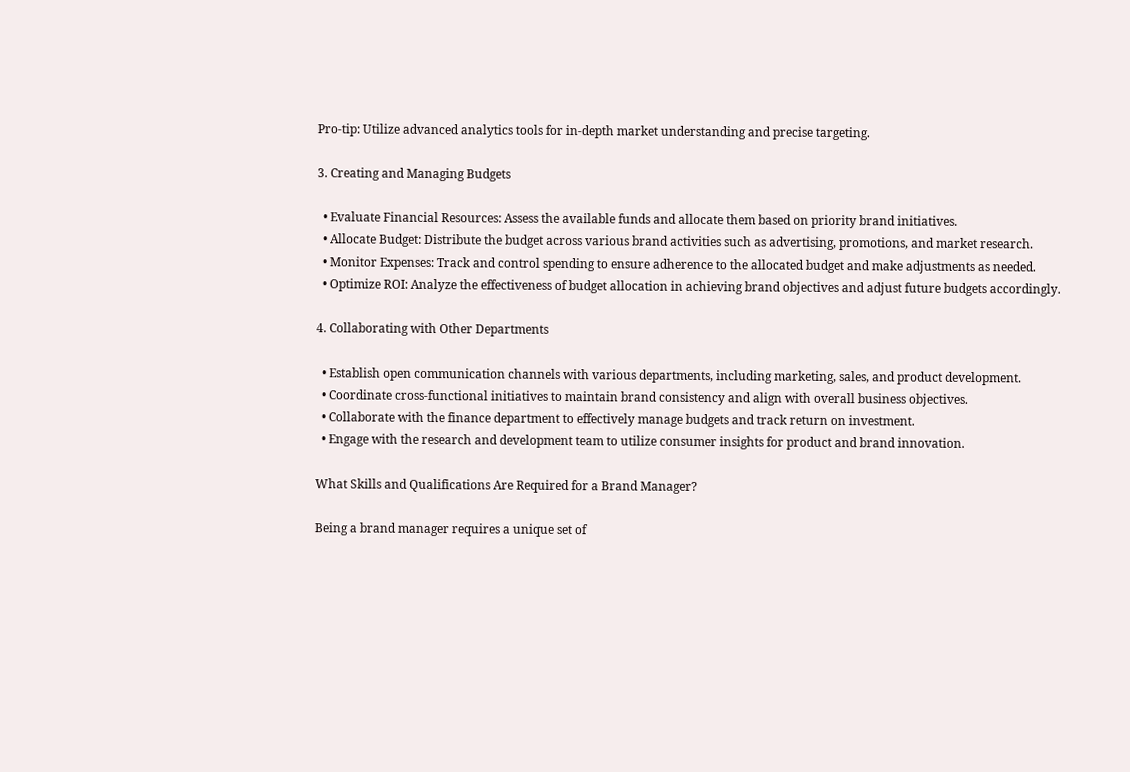Pro-tip: Utilize advanced analytics tools for in-depth market understanding and precise targeting.

3. Creating and Managing Budgets

  • Evaluate Financial Resources: Assess the available funds and allocate them based on priority brand initiatives.
  • Allocate Budget: Distribute the budget across various brand activities such as advertising, promotions, and market research.
  • Monitor Expenses: Track and control spending to ensure adherence to the allocated budget and make adjustments as needed.
  • Optimize ROI: Analyze the effectiveness of budget allocation in achieving brand objectives and adjust future budgets accordingly.

4. Collaborating with Other Departments

  • Establish open communication channels with various departments, including marketing, sales, and product development.
  • Coordinate cross-functional initiatives to maintain brand consistency and align with overall business objectives.
  • Collaborate with the finance department to effectively manage budgets and track return on investment.
  • Engage with the research and development team to utilize consumer insights for product and brand innovation.

What Skills and Qualifications Are Required for a Brand Manager?

Being a brand manager requires a unique set of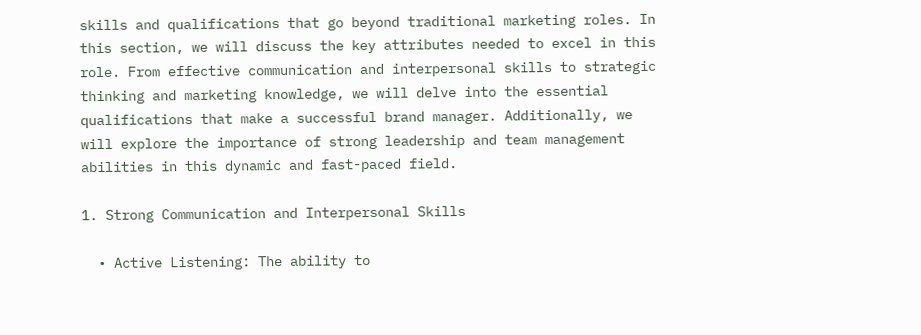skills and qualifications that go beyond traditional marketing roles. In this section, we will discuss the key attributes needed to excel in this role. From effective communication and interpersonal skills to strategic thinking and marketing knowledge, we will delve into the essential qualifications that make a successful brand manager. Additionally, we will explore the importance of strong leadership and team management abilities in this dynamic and fast-paced field.

1. Strong Communication and Interpersonal Skills

  • Active Listening: The ability to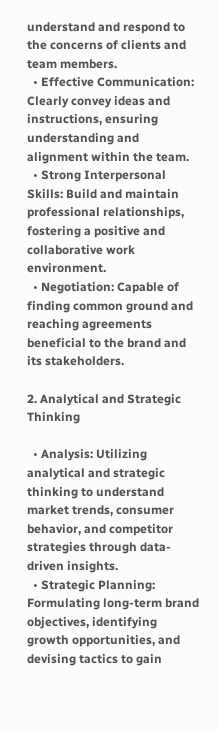understand and respond to the concerns of clients and team members.
  • Effective Communication: Clearly convey ideas and instructions, ensuring understanding and alignment within the team.
  • Strong Interpersonal Skills: Build and maintain professional relationships, fostering a positive and collaborative work environment.
  • Negotiation: Capable of finding common ground and reaching agreements beneficial to the brand and its stakeholders.

2. Analytical and Strategic Thinking

  • Analysis: Utilizing analytical and strategic thinking to understand market trends, consumer behavior, and competitor strategies through data-driven insights.
  • Strategic Planning: Formulating long-term brand objectives, identifying growth opportunities, and devising tactics to gain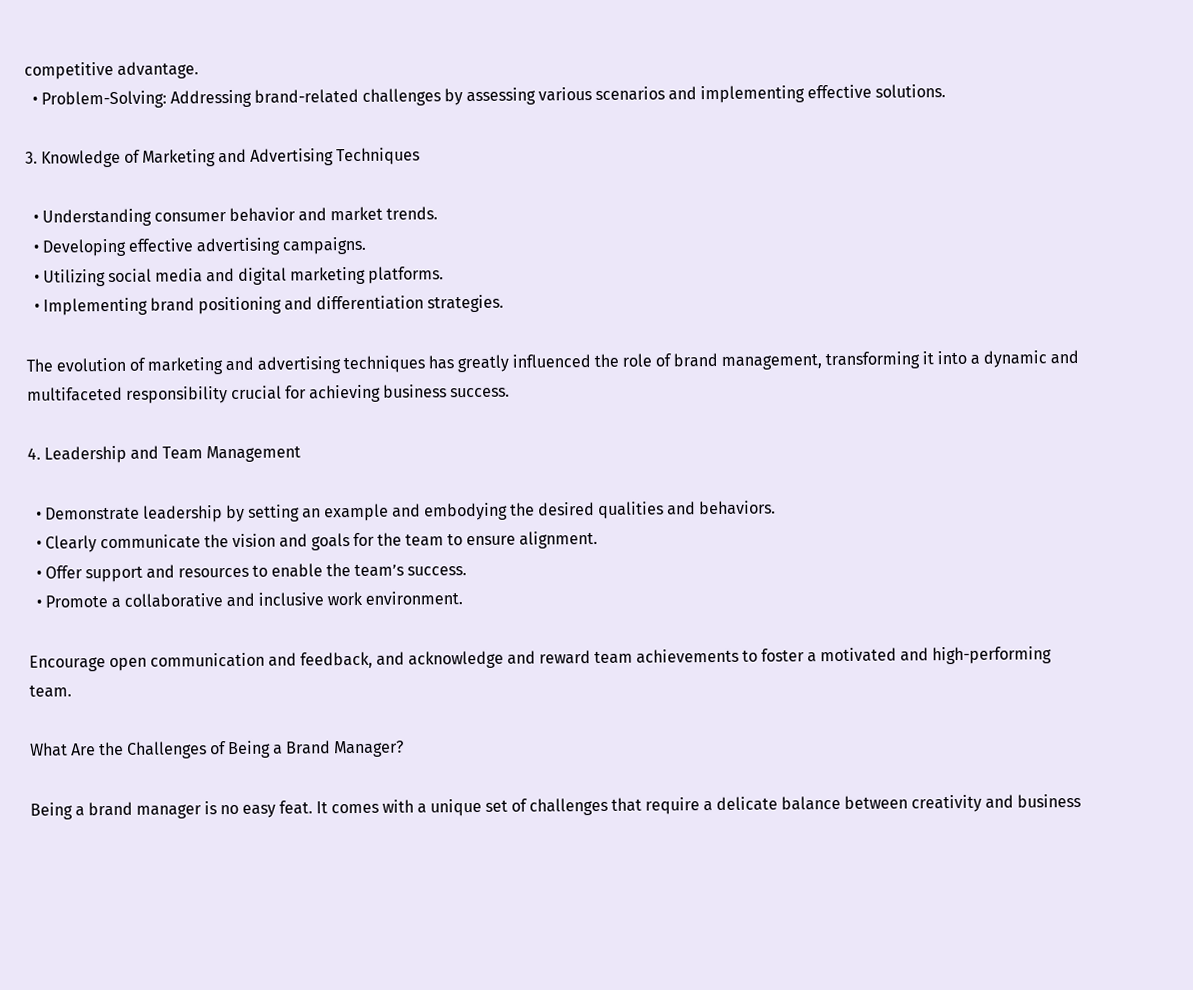competitive advantage.
  • Problem-Solving: Addressing brand-related challenges by assessing various scenarios and implementing effective solutions.

3. Knowledge of Marketing and Advertising Techniques

  • Understanding consumer behavior and market trends.
  • Developing effective advertising campaigns.
  • Utilizing social media and digital marketing platforms.
  • Implementing brand positioning and differentiation strategies.

The evolution of marketing and advertising techniques has greatly influenced the role of brand management, transforming it into a dynamic and multifaceted responsibility crucial for achieving business success.

4. Leadership and Team Management

  • Demonstrate leadership by setting an example and embodying the desired qualities and behaviors.
  • Clearly communicate the vision and goals for the team to ensure alignment.
  • Offer support and resources to enable the team’s success.
  • Promote a collaborative and inclusive work environment.

Encourage open communication and feedback, and acknowledge and reward team achievements to foster a motivated and high-performing team.

What Are the Challenges of Being a Brand Manager?

Being a brand manager is no easy feat. It comes with a unique set of challenges that require a delicate balance between creativity and business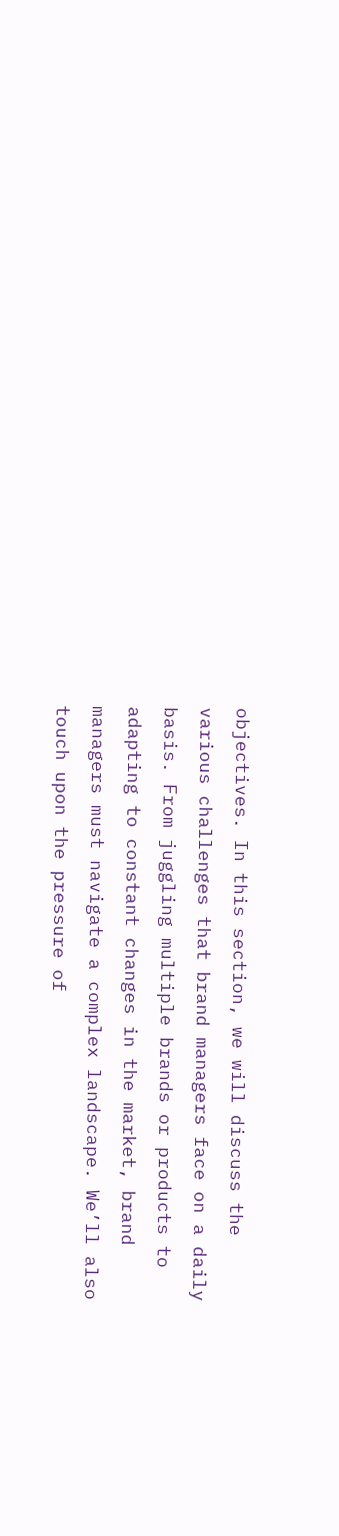objectives. In this section, we will discuss the various challenges that brand managers face on a daily basis. From juggling multiple brands or products to adapting to constant changes in the market, brand managers must navigate a complex landscape. We’ll also touch upon the pressure of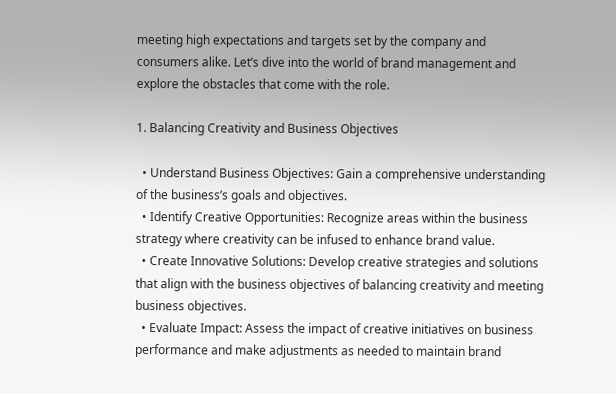meeting high expectations and targets set by the company and consumers alike. Let’s dive into the world of brand management and explore the obstacles that come with the role.

1. Balancing Creativity and Business Objectives

  • Understand Business Objectives: Gain a comprehensive understanding of the business’s goals and objectives.
  • Identify Creative Opportunities: Recognize areas within the business strategy where creativity can be infused to enhance brand value.
  • Create Innovative Solutions: Develop creative strategies and solutions that align with the business objectives of balancing creativity and meeting business objectives.
  • Evaluate Impact: Assess the impact of creative initiatives on business performance and make adjustments as needed to maintain brand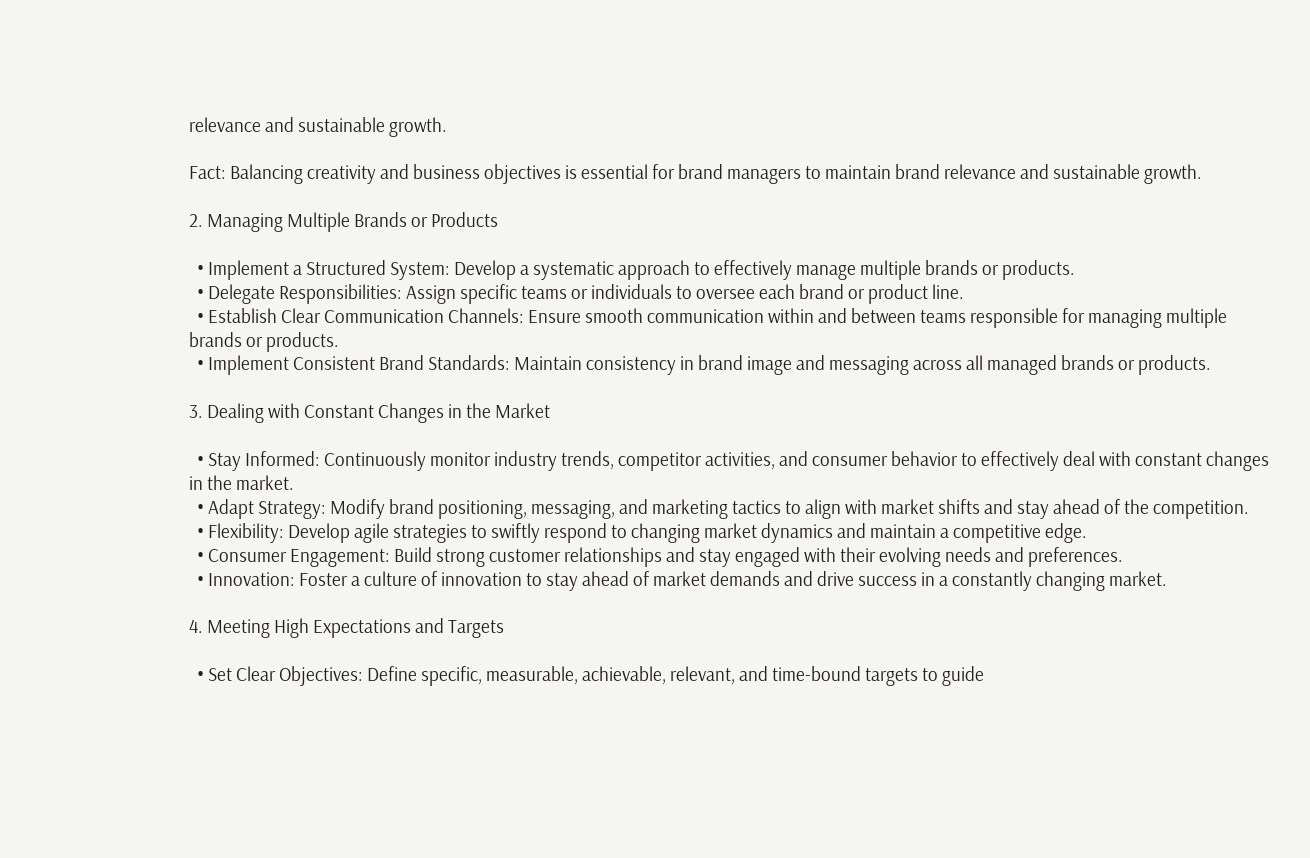relevance and sustainable growth.

Fact: Balancing creativity and business objectives is essential for brand managers to maintain brand relevance and sustainable growth.

2. Managing Multiple Brands or Products

  • Implement a Structured System: Develop a systematic approach to effectively manage multiple brands or products.
  • Delegate Responsibilities: Assign specific teams or individuals to oversee each brand or product line.
  • Establish Clear Communication Channels: Ensure smooth communication within and between teams responsible for managing multiple brands or products.
  • Implement Consistent Brand Standards: Maintain consistency in brand image and messaging across all managed brands or products.

3. Dealing with Constant Changes in the Market

  • Stay Informed: Continuously monitor industry trends, competitor activities, and consumer behavior to effectively deal with constant changes in the market.
  • Adapt Strategy: Modify brand positioning, messaging, and marketing tactics to align with market shifts and stay ahead of the competition.
  • Flexibility: Develop agile strategies to swiftly respond to changing market dynamics and maintain a competitive edge.
  • Consumer Engagement: Build strong customer relationships and stay engaged with their evolving needs and preferences.
  • Innovation: Foster a culture of innovation to stay ahead of market demands and drive success in a constantly changing market.

4. Meeting High Expectations and Targets

  • Set Clear Objectives: Define specific, measurable, achievable, relevant, and time-bound targets to guide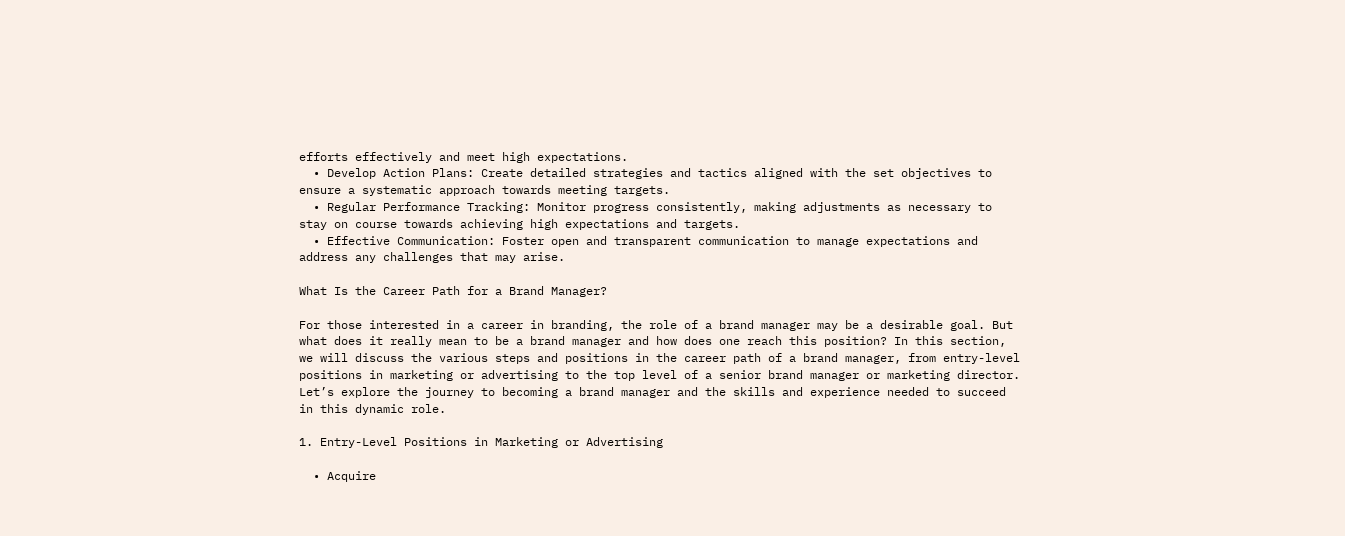efforts effectively and meet high expectations.
  • Develop Action Plans: Create detailed strategies and tactics aligned with the set objectives to ensure a systematic approach towards meeting targets.
  • Regular Performance Tracking: Monitor progress consistently, making adjustments as necessary to stay on course towards achieving high expectations and targets.
  • Effective Communication: Foster open and transparent communication to manage expectations and address any challenges that may arise.

What Is the Career Path for a Brand Manager?

For those interested in a career in branding, the role of a brand manager may be a desirable goal. But what does it really mean to be a brand manager and how does one reach this position? In this section, we will discuss the various steps and positions in the career path of a brand manager, from entry-level positions in marketing or advertising to the top level of a senior brand manager or marketing director. Let’s explore the journey to becoming a brand manager and the skills and experience needed to succeed in this dynamic role.

1. Entry-Level Positions in Marketing or Advertising

  • Acquire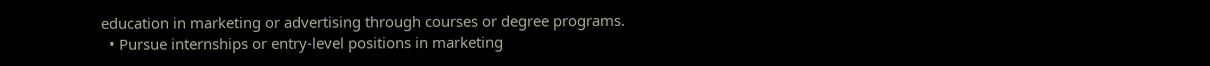education in marketing or advertising through courses or degree programs.
  • Pursue internships or entry-level positions in marketing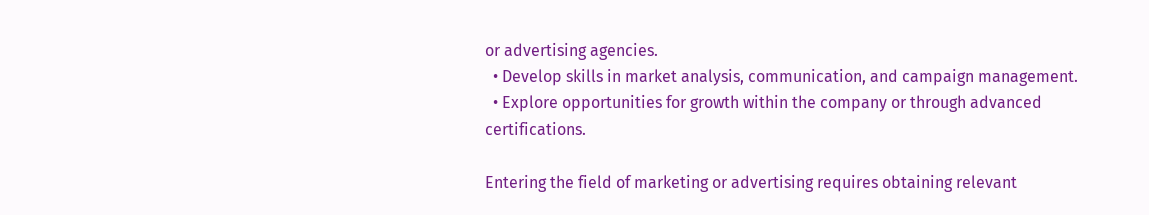or advertising agencies.
  • Develop skills in market analysis, communication, and campaign management.
  • Explore opportunities for growth within the company or through advanced certifications.

Entering the field of marketing or advertising requires obtaining relevant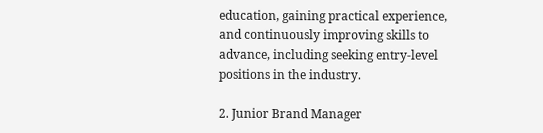education, gaining practical experience, and continuously improving skills to advance, including seeking entry-level positions in the industry.

2. Junior Brand Manager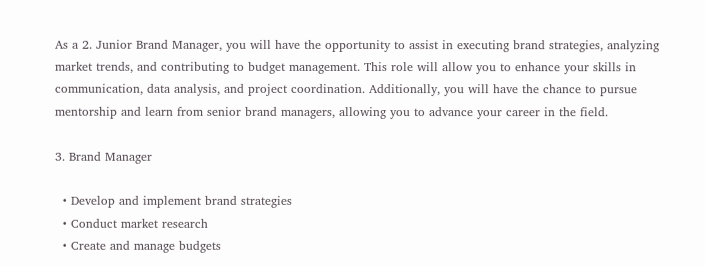As a 2. Junior Brand Manager, you will have the opportunity to assist in executing brand strategies, analyzing market trends, and contributing to budget management. This role will allow you to enhance your skills in communication, data analysis, and project coordination. Additionally, you will have the chance to pursue mentorship and learn from senior brand managers, allowing you to advance your career in the field.

3. Brand Manager

  • Develop and implement brand strategies
  • Conduct market research
  • Create and manage budgets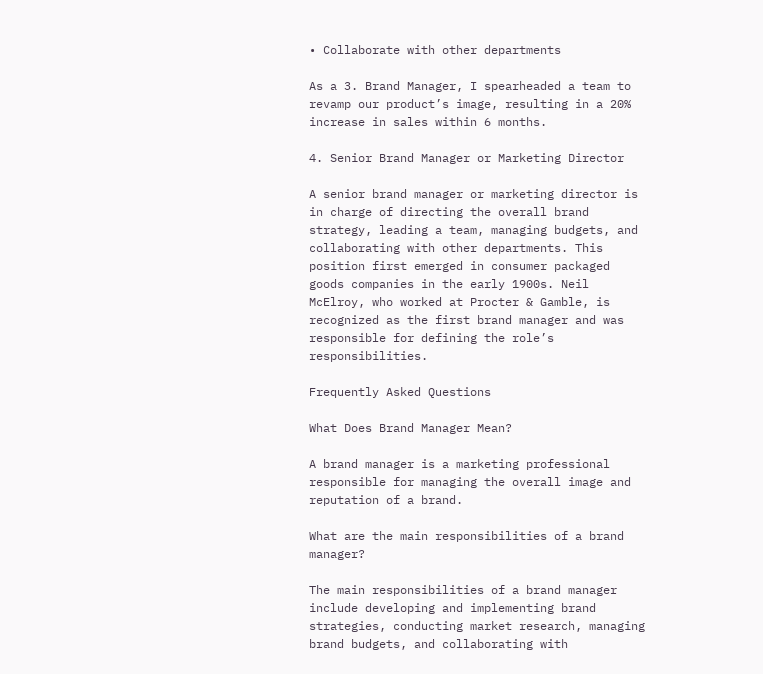• Collaborate with other departments

As a 3. Brand Manager, I spearheaded a team to revamp our product’s image, resulting in a 20% increase in sales within 6 months.

4. Senior Brand Manager or Marketing Director

A senior brand manager or marketing director is in charge of directing the overall brand strategy, leading a team, managing budgets, and collaborating with other departments. This position first emerged in consumer packaged goods companies in the early 1900s. Neil McElroy, who worked at Procter & Gamble, is recognized as the first brand manager and was responsible for defining the role’s responsibilities.

Frequently Asked Questions

What Does Brand Manager Mean?

A brand manager is a marketing professional responsible for managing the overall image and reputation of a brand.

What are the main responsibilities of a brand manager?

The main responsibilities of a brand manager include developing and implementing brand strategies, conducting market research, managing brand budgets, and collaborating with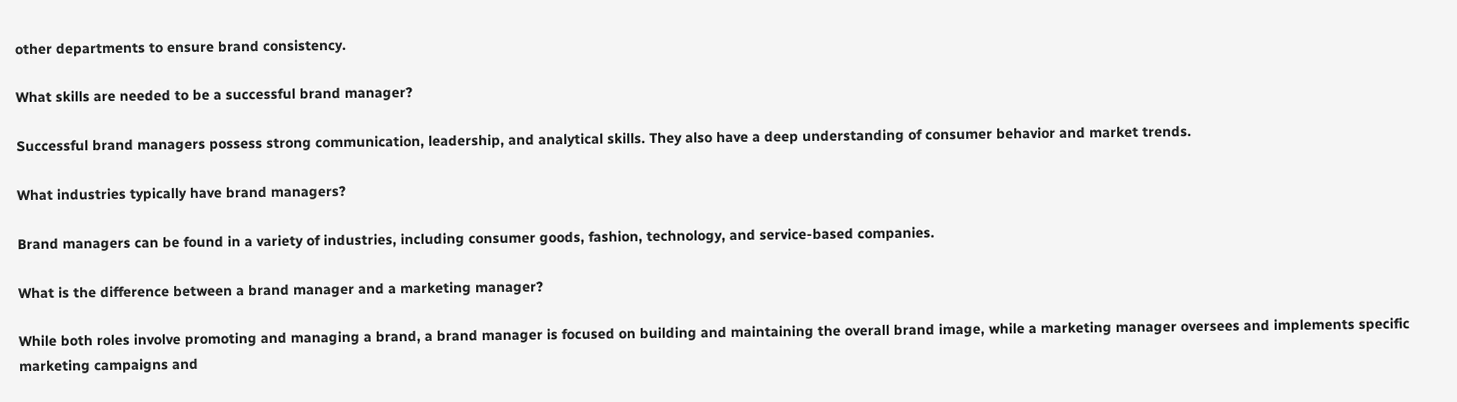other departments to ensure brand consistency.

What skills are needed to be a successful brand manager?

Successful brand managers possess strong communication, leadership, and analytical skills. They also have a deep understanding of consumer behavior and market trends.

What industries typically have brand managers?

Brand managers can be found in a variety of industries, including consumer goods, fashion, technology, and service-based companies.

What is the difference between a brand manager and a marketing manager?

While both roles involve promoting and managing a brand, a brand manager is focused on building and maintaining the overall brand image, while a marketing manager oversees and implements specific marketing campaigns and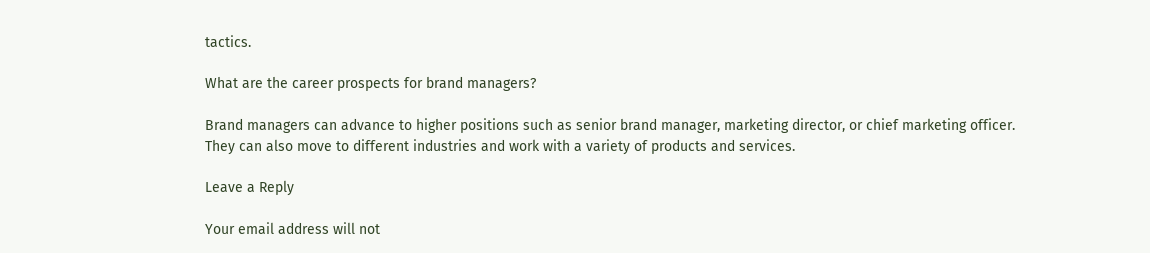tactics.

What are the career prospects for brand managers?

Brand managers can advance to higher positions such as senior brand manager, marketing director, or chief marketing officer. They can also move to different industries and work with a variety of products and services.

Leave a Reply

Your email address will not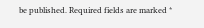be published. Required fields are marked *